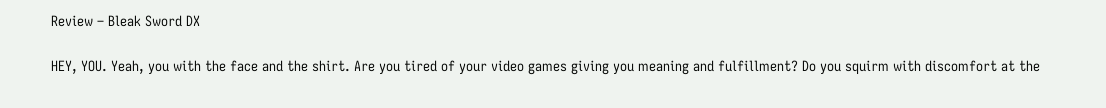Review – Bleak Sword DX

HEY, YOU. Yeah, you with the face and the shirt. Are you tired of your video games giving you meaning and fulfillment? Do you squirm with discomfort at the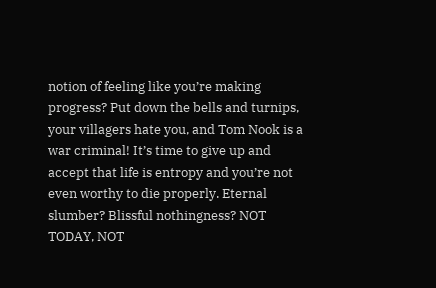notion of feeling like you’re making progress? Put down the bells and turnips, your villagers hate you, and Tom Nook is a war criminal! It’s time to give up and accept that life is entropy and you’re not even worthy to die properly. Eternal slumber? Blissful nothingness? NOT TODAY, NOT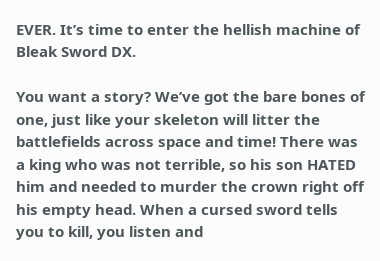EVER. It’s time to enter the hellish machine of Bleak Sword DX.

You want a story? We’ve got the bare bones of one, just like your skeleton will litter the battlefields across space and time! There was a king who was not terrible, so his son HATED him and needed to murder the crown right off his empty head. When a cursed sword tells you to kill, you listen and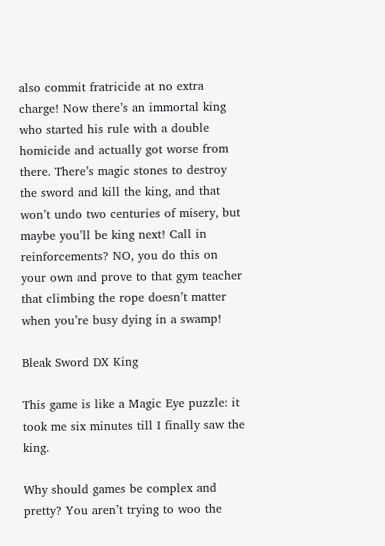also commit fratricide at no extra charge! Now there’s an immortal king who started his rule with a double homicide and actually got worse from there. There’s magic stones to destroy the sword and kill the king, and that won’t undo two centuries of misery, but maybe you’ll be king next! Call in reinforcements? NO, you do this on your own and prove to that gym teacher that climbing the rope doesn’t matter when you’re busy dying in a swamp!

Bleak Sword DX King

This game is like a Magic Eye puzzle: it took me six minutes till I finally saw the king.

Why should games be complex and pretty? You aren’t trying to woo the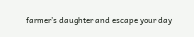farmer’s daughter and escape your day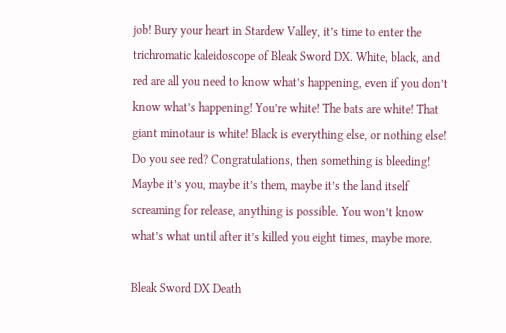job! Bury your heart in Stardew Valley, it’s time to enter the trichromatic kaleidoscope of Bleak Sword DX. White, black, and red are all you need to know what’s happening, even if you don’t know what’s happening! You’re white! The bats are white! That giant minotaur is white! Black is everything else, or nothing else! Do you see red? Congratulations, then something is bleeding! Maybe it’s you, maybe it’s them, maybe it’s the land itself screaming for release, anything is possible. You won’t know what’s what until after it’s killed you eight times, maybe more.

Bleak Sword DX Death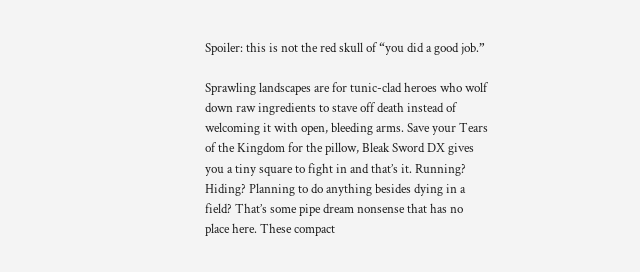Spoiler: this is not the red skull of “you did a good job.”

Sprawling landscapes are for tunic-clad heroes who wolf down raw ingredients to stave off death instead of welcoming it with open, bleeding arms. Save your Tears of the Kingdom for the pillow, Bleak Sword DX gives you a tiny square to fight in and that’s it. Running? Hiding? Planning to do anything besides dying in a field? That’s some pipe dream nonsense that has no place here. These compact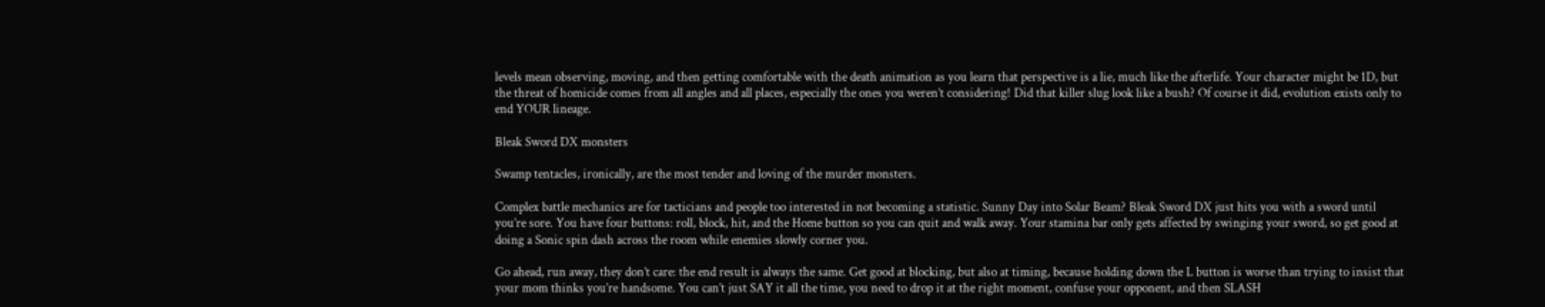levels mean observing, moving, and then getting comfortable with the death animation as you learn that perspective is a lie, much like the afterlife. Your character might be 1D, but the threat of homicide comes from all angles and all places, especially the ones you weren’t considering! Did that killer slug look like a bush? Of course it did, evolution exists only to end YOUR lineage.

Bleak Sword DX monsters

Swamp tentacles, ironically, are the most tender and loving of the murder monsters.

Complex battle mechanics are for tacticians and people too interested in not becoming a statistic. Sunny Day into Solar Beam? Bleak Sword DX just hits you with a sword until you’re sore. You have four buttons: roll, block, hit, and the Home button so you can quit and walk away. Your stamina bar only gets affected by swinging your sword, so get good at doing a Sonic spin dash across the room while enemies slowly corner you.

Go ahead, run away, they don’t care: the end result is always the same. Get good at blocking, but also at timing, because holding down the L button is worse than trying to insist that your mom thinks you’re handsome. You can’t just SAY it all the time, you need to drop it at the right moment, confuse your opponent, and then SLASH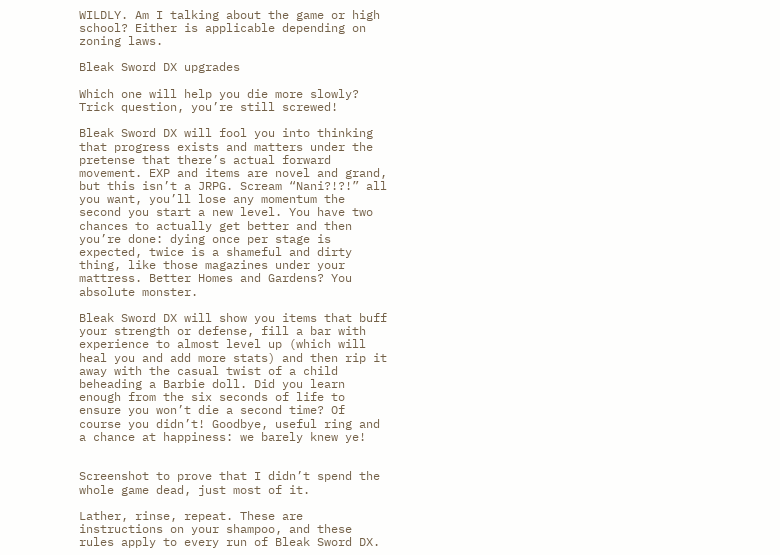WILDLY. Am I talking about the game or high school? Either is applicable depending on zoning laws.

Bleak Sword DX upgrades

Which one will help you die more slowly? Trick question, you’re still screwed!

Bleak Sword DX will fool you into thinking that progress exists and matters under the pretense that there’s actual forward movement. EXP and items are novel and grand, but this isn’t a JRPG. Scream “Nani?!?!” all you want, you’ll lose any momentum the second you start a new level. You have two chances to actually get better and then you’re done: dying once per stage is expected, twice is a shameful and dirty thing, like those magazines under your mattress. Better Homes and Gardens? You absolute monster.

Bleak Sword DX will show you items that buff your strength or defense, fill a bar with experience to almost level up (which will heal you and add more stats) and then rip it away with the casual twist of a child beheading a Barbie doll. Did you learn enough from the six seconds of life to ensure you won’t die a second time? Of course you didn’t! Goodbye, useful ring and a chance at happiness: we barely knew ye!


Screenshot to prove that I didn’t spend the whole game dead, just most of it.

Lather, rinse, repeat. These are instructions on your shampoo, and these rules apply to every run of Bleak Sword DX.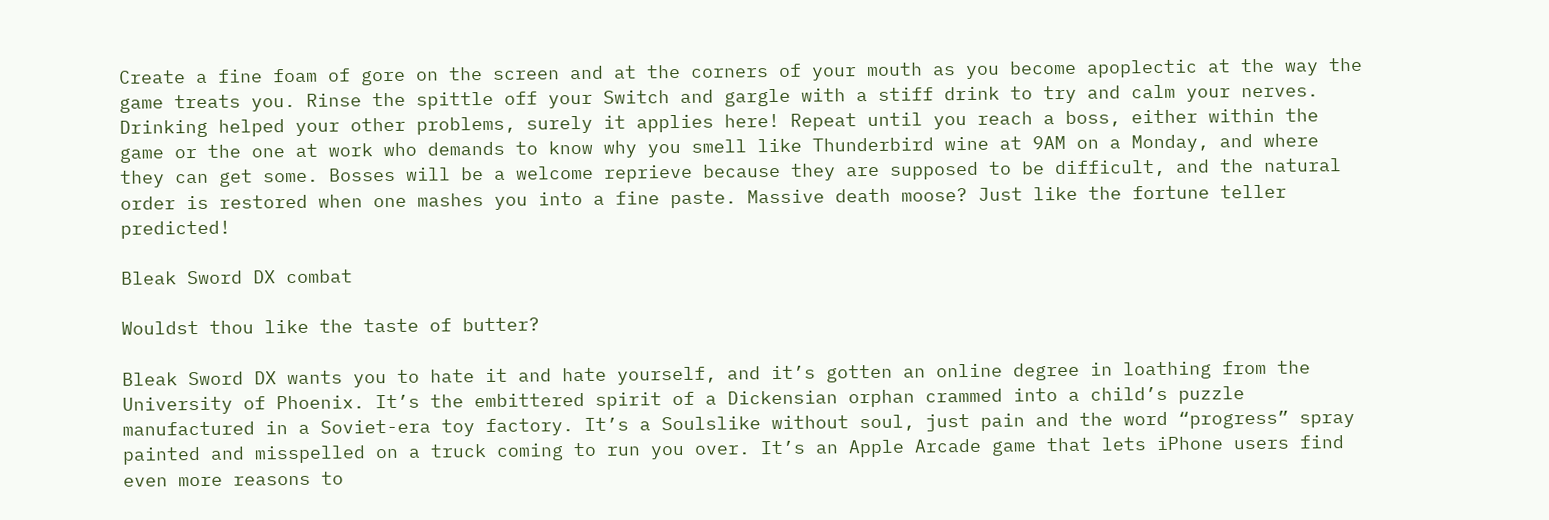Create a fine foam of gore on the screen and at the corners of your mouth as you become apoplectic at the way the game treats you. Rinse the spittle off your Switch and gargle with a stiff drink to try and calm your nerves. Drinking helped your other problems, surely it applies here! Repeat until you reach a boss, either within the game or the one at work who demands to know why you smell like Thunderbird wine at 9AM on a Monday, and where they can get some. Bosses will be a welcome reprieve because they are supposed to be difficult, and the natural order is restored when one mashes you into a fine paste. Massive death moose? Just like the fortune teller predicted!

Bleak Sword DX combat

Wouldst thou like the taste of butter?

Bleak Sword DX wants you to hate it and hate yourself, and it’s gotten an online degree in loathing from the University of Phoenix. It’s the embittered spirit of a Dickensian orphan crammed into a child’s puzzle manufactured in a Soviet-era toy factory. It’s a Soulslike without soul, just pain and the word “progress” spray painted and misspelled on a truck coming to run you over. It’s an Apple Arcade game that lets iPhone users find even more reasons to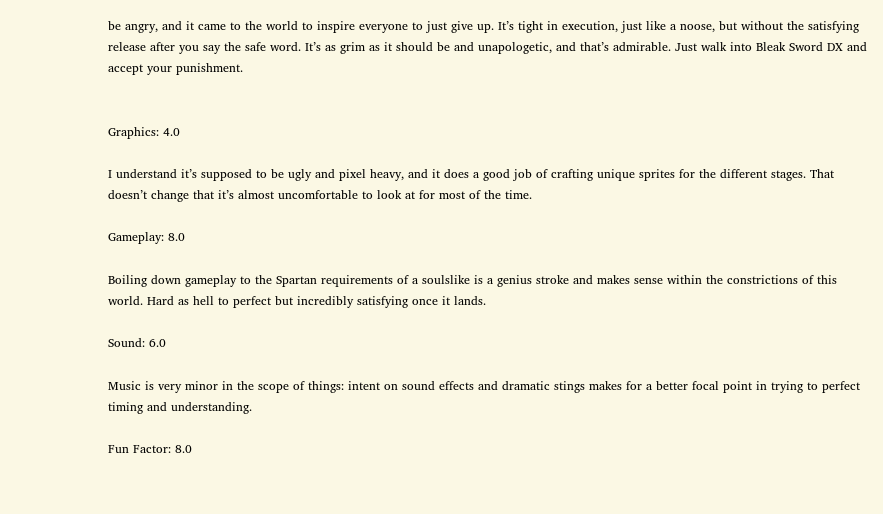be angry, and it came to the world to inspire everyone to just give up. It’s tight in execution, just like a noose, but without the satisfying release after you say the safe word. It’s as grim as it should be and unapologetic, and that’s admirable. Just walk into Bleak Sword DX and accept your punishment.


Graphics: 4.0

I understand it’s supposed to be ugly and pixel heavy, and it does a good job of crafting unique sprites for the different stages. That doesn’t change that it’s almost uncomfortable to look at for most of the time.

Gameplay: 8.0

Boiling down gameplay to the Spartan requirements of a soulslike is a genius stroke and makes sense within the constrictions of this world. Hard as hell to perfect but incredibly satisfying once it lands.

Sound: 6.0

Music is very minor in the scope of things: intent on sound effects and dramatic stings makes for a better focal point in trying to perfect timing and understanding.

Fun Factor: 8.0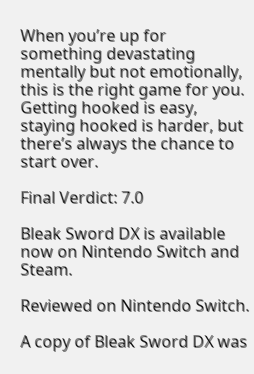When you’re up for something devastating mentally but not emotionally, this is the right game for you. Getting hooked is easy, staying hooked is harder, but there’s always the chance to start over.

Final Verdict: 7.0

Bleak Sword DX is available now on Nintendo Switch and Steam.

Reviewed on Nintendo Switch.

A copy of Bleak Sword DX was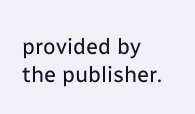provided by the publisher.